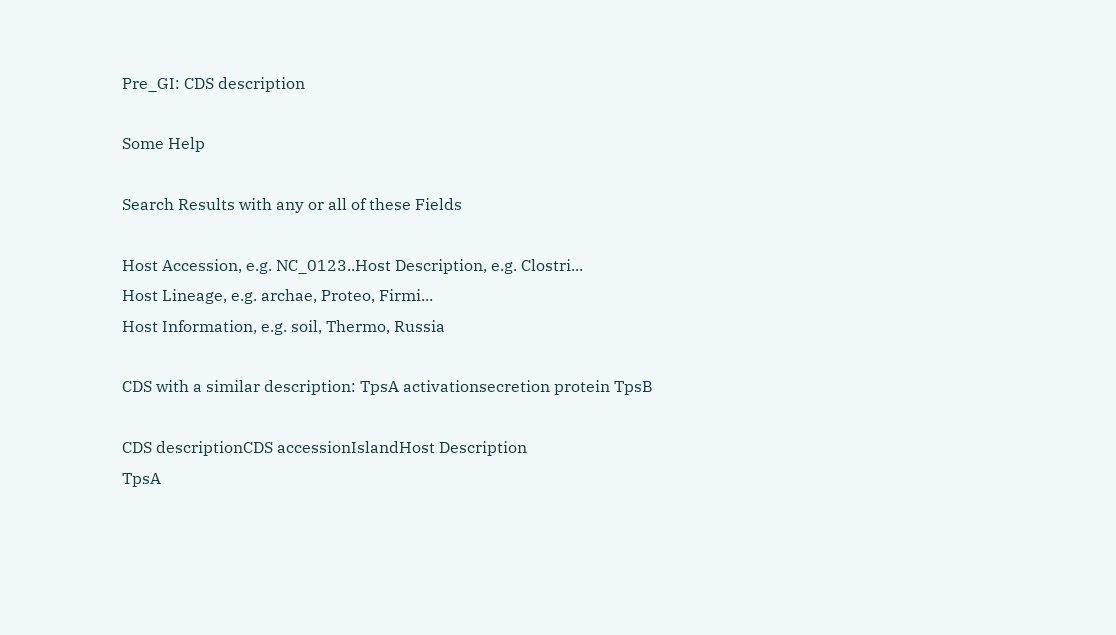Pre_GI: CDS description

Some Help

Search Results with any or all of these Fields

Host Accession, e.g. NC_0123..Host Description, e.g. Clostri...
Host Lineage, e.g. archae, Proteo, Firmi...
Host Information, e.g. soil, Thermo, Russia

CDS with a similar description: TpsA activationsecretion protein TpsB

CDS descriptionCDS accessionIslandHost Description
TpsA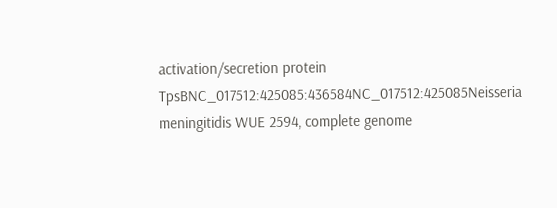activation/secretion protein TpsBNC_017512:425085:436584NC_017512:425085Neisseria meningitidis WUE 2594, complete genome